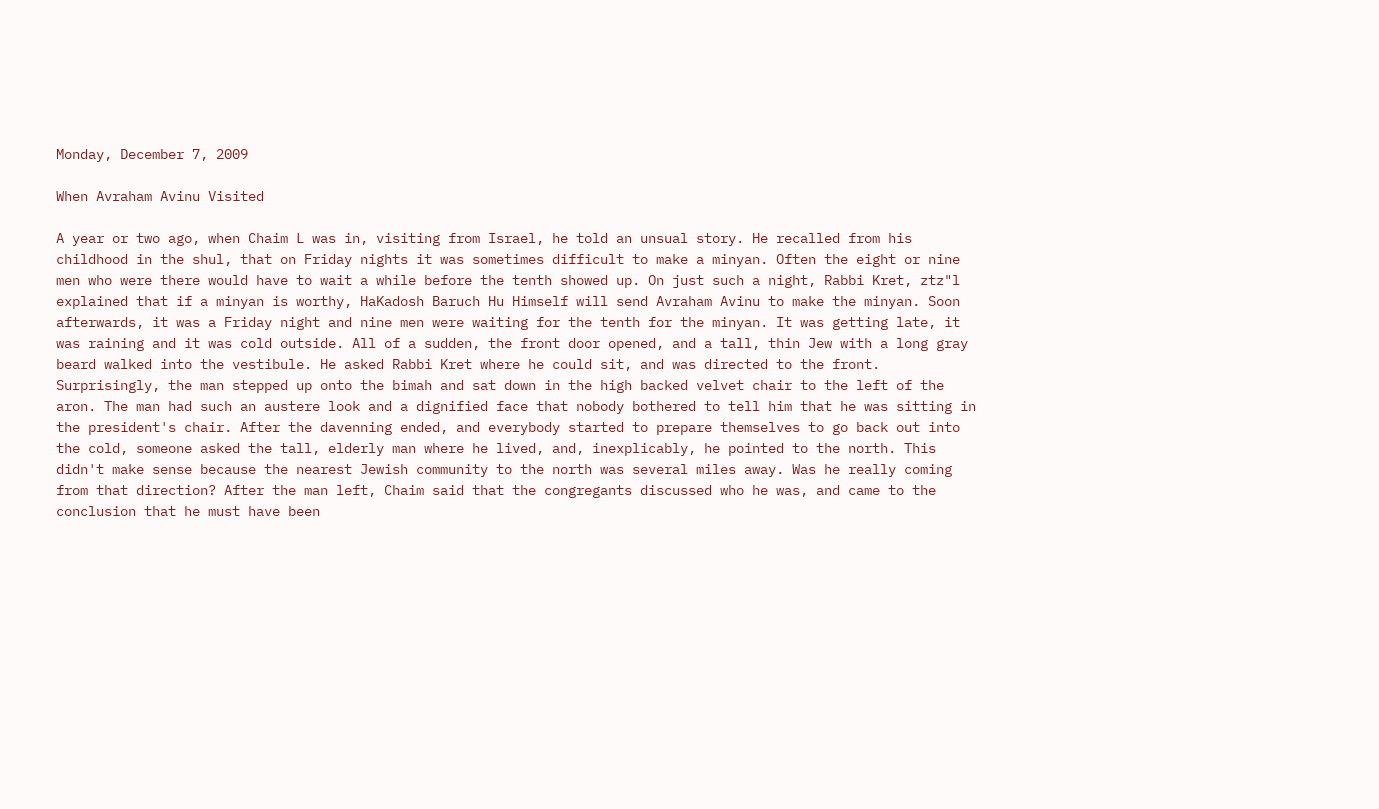Monday, December 7, 2009

When Avraham Avinu Visited

A year or two ago, when Chaim L was in, visiting from Israel, he told an unsual story. He recalled from his childhood in the shul, that on Friday nights it was sometimes difficult to make a minyan. Often the eight or nine men who were there would have to wait a while before the tenth showed up. On just such a night, Rabbi Kret, ztz"l explained that if a minyan is worthy, HaKadosh Baruch Hu Himself will send Avraham Avinu to make the minyan. Soon afterwards, it was a Friday night and nine men were waiting for the tenth for the minyan. It was getting late, it was raining and it was cold outside. All of a sudden, the front door opened, and a tall, thin Jew with a long gray beard walked into the vestibule. He asked Rabbi Kret where he could sit, and was directed to the front. Surprisingly, the man stepped up onto the bimah and sat down in the high backed velvet chair to the left of the aron. The man had such an austere look and a dignified face that nobody bothered to tell him that he was sitting in the president's chair. After the davenning ended, and everybody started to prepare themselves to go back out into the cold, someone asked the tall, elderly man where he lived, and, inexplicably, he pointed to the north. This didn't make sense because the nearest Jewish community to the north was several miles away. Was he really coming from that direction? After the man left, Chaim said that the congregants discussed who he was, and came to the conclusion that he must have been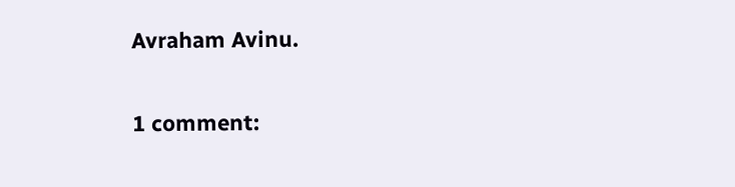Avraham Avinu.

1 comment: